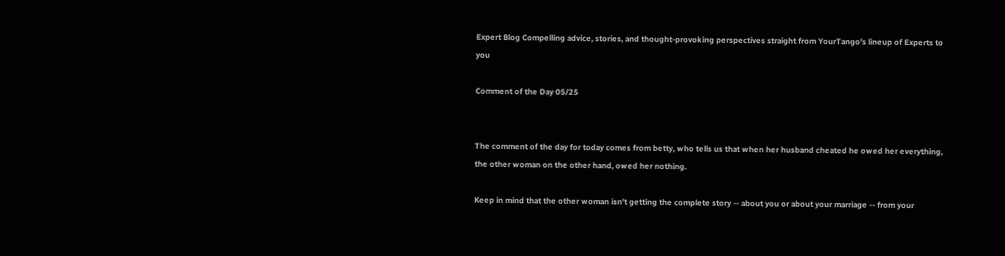Expert Blog Compelling advice, stories, and thought-provoking perspectives straight from YourTango's lineup of Experts to you

Comment of the Day 05/25


The comment of the day for today comes from betty, who tells us that when her husband cheated he owed her everything, the other woman on the other hand, owed her nothing.

Keep in mind that the other woman isn't getting the complete story -- about you or about your marriage -- from your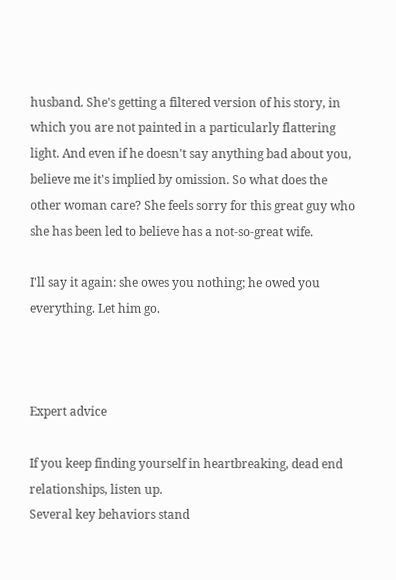husband. She's getting a filtered version of his story, in which you are not painted in a particularly flattering light. And even if he doesn't say anything bad about you, believe me it's implied by omission. So what does the other woman care? She feels sorry for this great guy who she has been led to believe has a not-so-great wife.

I'll say it again: she owes you nothing; he owed you everything. Let him go.



Expert advice

If you keep finding yourself in heartbreaking, dead end relationships, listen up.
Several key behaviors stand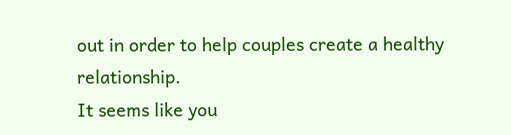out in order to help couples create a healthy relationship.
It seems like you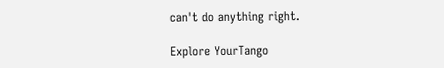can't do anything right.

Explore YourTango